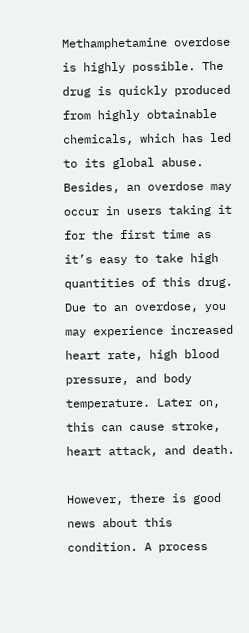Methamphetamine overdose is highly possible. The drug is quickly produced from highly obtainable chemicals, which has led to its global abuse. Besides, an overdose may occur in users taking it for the first time as it’s easy to take high quantities of this drug. Due to an overdose, you may experience increased heart rate, high blood pressure, and body temperature. Later on, this can cause stroke, heart attack, and death.

However, there is good news about this condition. A process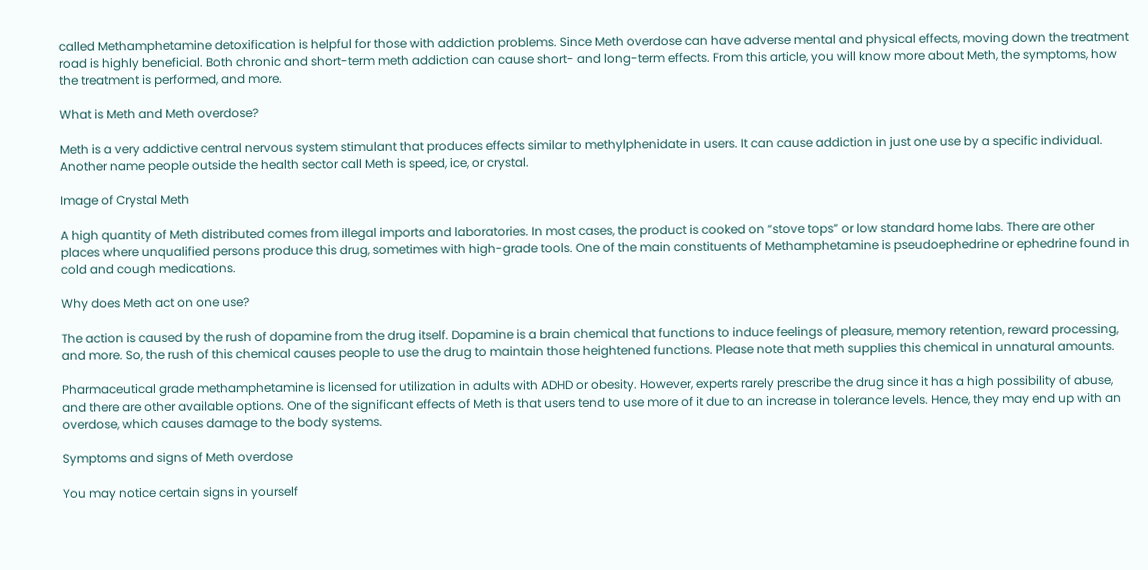called Methamphetamine detoxification is helpful for those with addiction problems. Since Meth overdose can have adverse mental and physical effects, moving down the treatment road is highly beneficial. Both chronic and short-term meth addiction can cause short- and long-term effects. From this article, you will know more about Meth, the symptoms, how the treatment is performed, and more.

What is Meth and Meth overdose?

Meth is a very addictive central nervous system stimulant that produces effects similar to methylphenidate in users. It can cause addiction in just one use by a specific individual. Another name people outside the health sector call Meth is speed, ice, or crystal.

Image of Crystal Meth

A high quantity of Meth distributed comes from illegal imports and laboratories. In most cases, the product is cooked on “stove tops” or low standard home labs. There are other places where unqualified persons produce this drug, sometimes with high-grade tools. One of the main constituents of Methamphetamine is pseudoephedrine or ephedrine found in cold and cough medications.

Why does Meth act on one use?

The action is caused by the rush of dopamine from the drug itself. Dopamine is a brain chemical that functions to induce feelings of pleasure, memory retention, reward processing, and more. So, the rush of this chemical causes people to use the drug to maintain those heightened functions. Please note that meth supplies this chemical in unnatural amounts.

Pharmaceutical grade methamphetamine is licensed for utilization in adults with ADHD or obesity. However, experts rarely prescribe the drug since it has a high possibility of abuse, and there are other available options. One of the significant effects of Meth is that users tend to use more of it due to an increase in tolerance levels. Hence, they may end up with an overdose, which causes damage to the body systems.

Symptoms and signs of Meth overdose

You may notice certain signs in yourself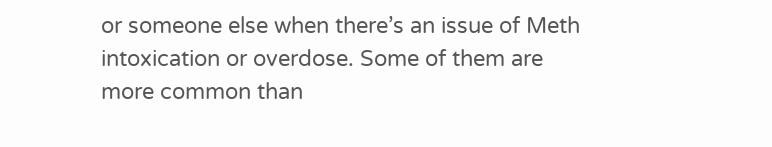or someone else when there’s an issue of Meth intoxication or overdose. Some of them are more common than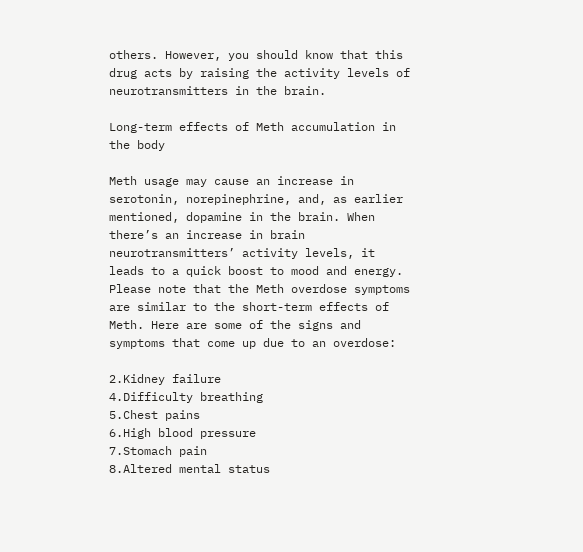others. However, you should know that this drug acts by raising the activity levels of neurotransmitters in the brain.

Long-term effects of Meth accumulation in the body

Meth usage may cause an increase in serotonin, norepinephrine, and, as earlier mentioned, dopamine in the brain. When there’s an increase in brain neurotransmitters’ activity levels, it leads to a quick boost to mood and energy. Please note that the Meth overdose symptoms are similar to the short-term effects of Meth. Here are some of the signs and symptoms that come up due to an overdose:

2.Kidney failure
4.Difficulty breathing
5.Chest pains
6.High blood pressure
7.Stomach pain
8.Altered mental status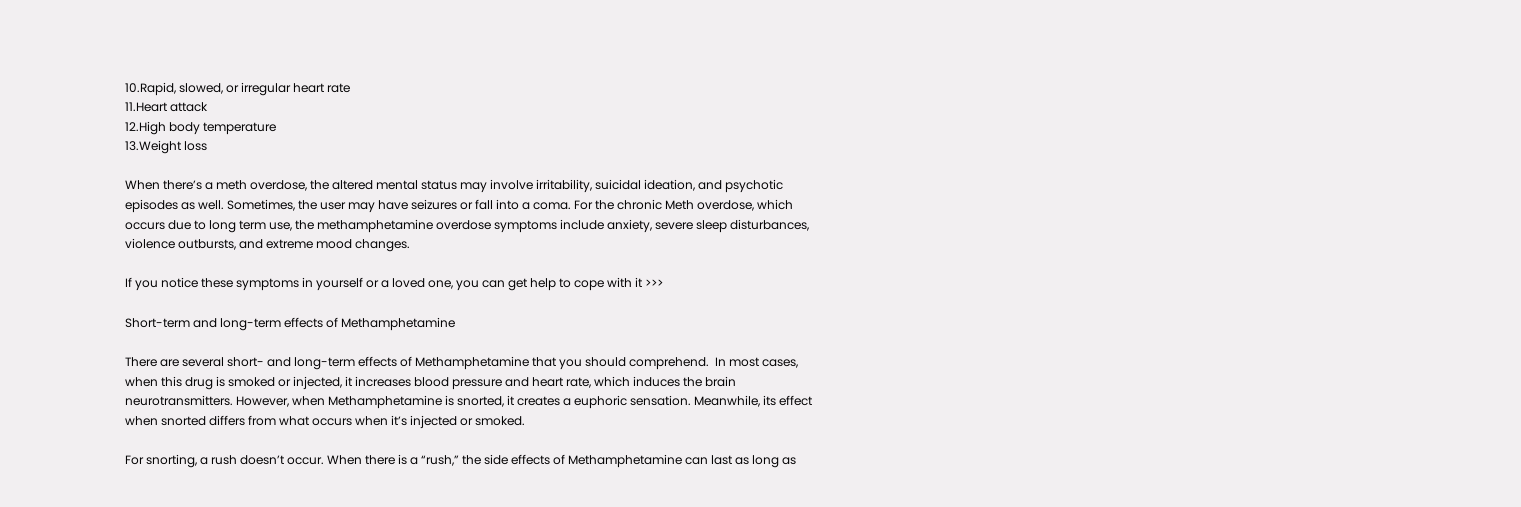10.Rapid, slowed, or irregular heart rate
11.Heart attack
12.High body temperature
13.Weight loss

When there’s a meth overdose, the altered mental status may involve irritability, suicidal ideation, and psychotic episodes as well. Sometimes, the user may have seizures or fall into a coma. For the chronic Meth overdose, which occurs due to long term use, the methamphetamine overdose symptoms include anxiety, severe sleep disturbances, violence outbursts, and extreme mood changes.

If you notice these symptoms in yourself or a loved one, you can get help to cope with it >>>

Short-term and long-term effects of Methamphetamine

There are several short- and long-term effects of Methamphetamine that you should comprehend.  In most cases, when this drug is smoked or injected, it increases blood pressure and heart rate, which induces the brain neurotransmitters. However, when Methamphetamine is snorted, it creates a euphoric sensation. Meanwhile, its effect when snorted differs from what occurs when it’s injected or smoked.

For snorting, a rush doesn’t occur. When there is a “rush,” the side effects of Methamphetamine can last as long as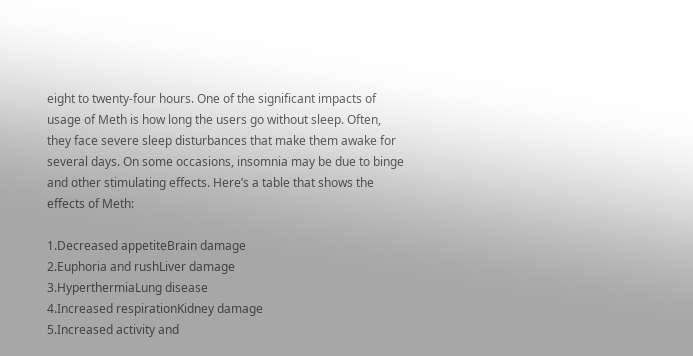eight to twenty-four hours. One of the significant impacts of usage of Meth is how long the users go without sleep. Often, they face severe sleep disturbances that make them awake for several days. On some occasions, insomnia may be due to binge and other stimulating effects. Here’s a table that shows the effects of Meth:

1.Decreased appetiteBrain damage
2.Euphoria and rushLiver damage
3.HyperthermiaLung disease
4.Increased respirationKidney damage
5.Increased activity and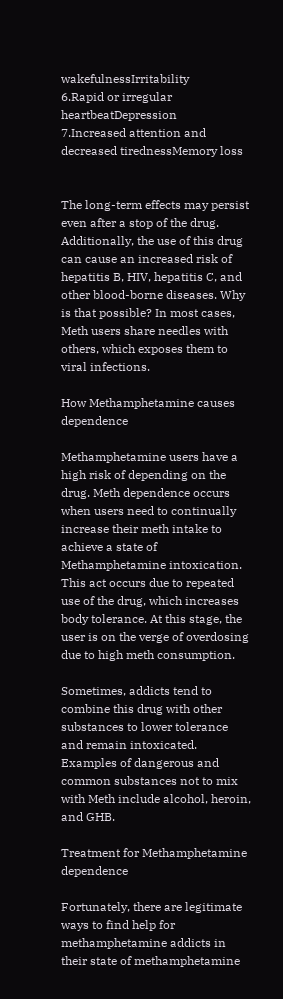wakefulnessIrritability
6.Rapid or irregular heartbeatDepression
7.Increased attention and decreased tirednessMemory loss


The long-term effects may persist even after a stop of the drug. Additionally, the use of this drug can cause an increased risk of hepatitis B, HIV, hepatitis C, and other blood-borne diseases. Why is that possible? In most cases, Meth users share needles with others, which exposes them to viral infections.

How Methamphetamine causes dependence

Methamphetamine users have a high risk of depending on the drug. Meth dependence occurs when users need to continually increase their meth intake to achieve a state of Methamphetamine intoxication. This act occurs due to repeated use of the drug, which increases body tolerance. At this stage, the user is on the verge of overdosing due to high meth consumption.

Sometimes, addicts tend to combine this drug with other substances to lower tolerance and remain intoxicated. Examples of dangerous and common substances not to mix with Meth include alcohol, heroin, and GHB.

Treatment for Methamphetamine dependence

Fortunately, there are legitimate ways to find help for methamphetamine addicts in their state of methamphetamine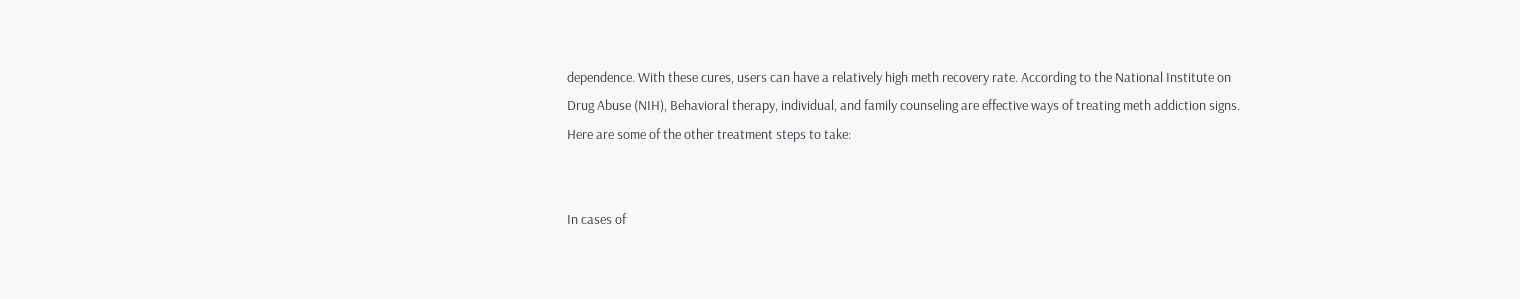dependence. With these cures, users can have a relatively high meth recovery rate. According to the National Institute on Drug Abuse (NIH), Behavioral therapy, individual, and family counseling are effective ways of treating meth addiction signs. Here are some of the other treatment steps to take:


In cases of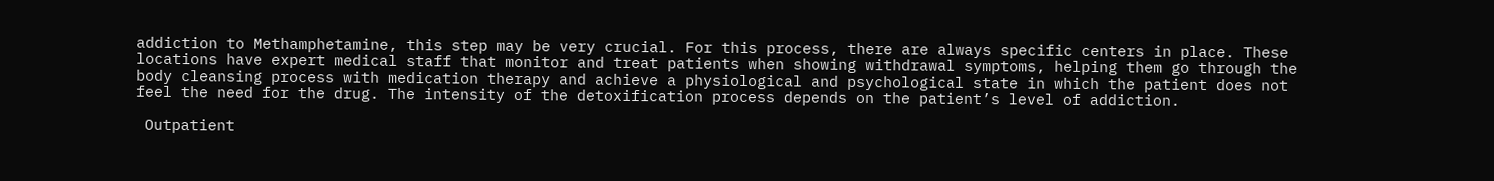addiction to Methamphetamine, this step may be very crucial. For this process, there are always specific centers in place. These locations have expert medical staff that monitor and treat patients when showing withdrawal symptoms, helping them go through the body cleansing process with medication therapy and achieve a physiological and psychological state in which the patient does not feel the need for the drug. The intensity of the detoxification process depends on the patient’s level of addiction.

 Outpatient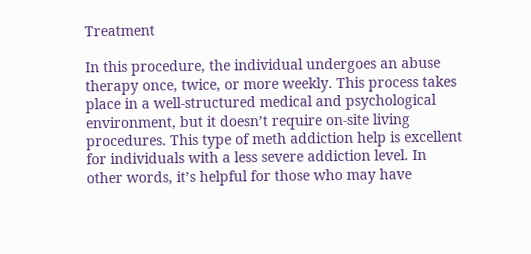Treatment

In this procedure, the individual undergoes an abuse therapy once, twice, or more weekly. This process takes place in a well-structured medical and psychological environment, but it doesn’t require on-site living procedures. This type of meth addiction help is excellent for individuals with a less severe addiction level. In other words, it’s helpful for those who may have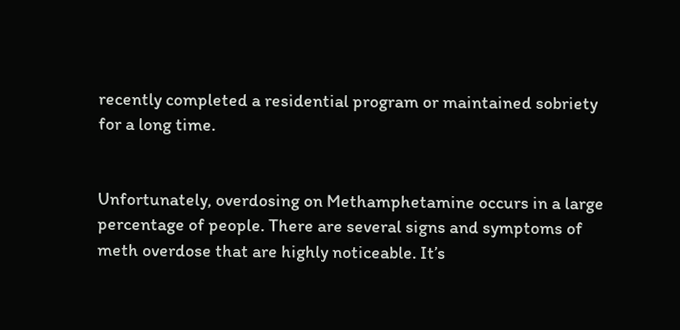recently completed a residential program or maintained sobriety for a long time.


Unfortunately, overdosing on Methamphetamine occurs in a large percentage of people. There are several signs and symptoms of meth overdose that are highly noticeable. It’s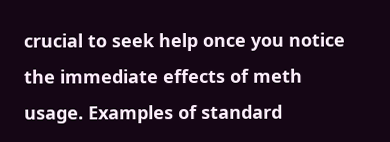crucial to seek help once you notice the immediate effects of meth usage. Examples of standard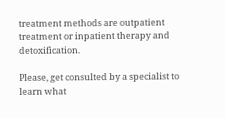treatment methods are outpatient treatment or inpatient therapy and detoxification.

Please, get consulted by a specialist to learn what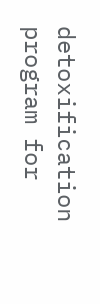detoxification program for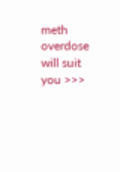meth overdose will suit you >>>